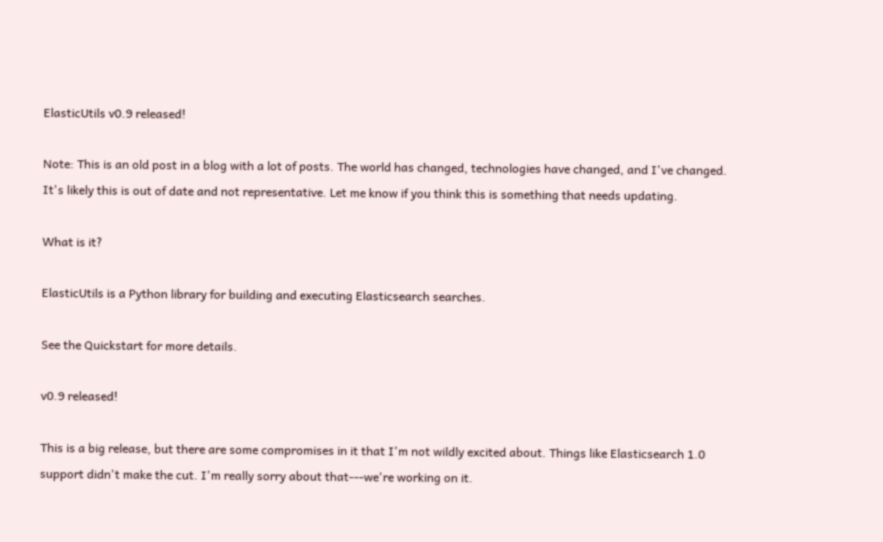ElasticUtils v0.9 released!

Note: This is an old post in a blog with a lot of posts. The world has changed, technologies have changed, and I've changed. It's likely this is out of date and not representative. Let me know if you think this is something that needs updating.

What is it?

ElasticUtils is a Python library for building and executing Elasticsearch searches.

See the Quickstart for more details.

v0.9 released!

This is a big release, but there are some compromises in it that I'm not wildly excited about. Things like Elasticsearch 1.0 support didn't make the cut. I'm really sorry about that---we're working on it.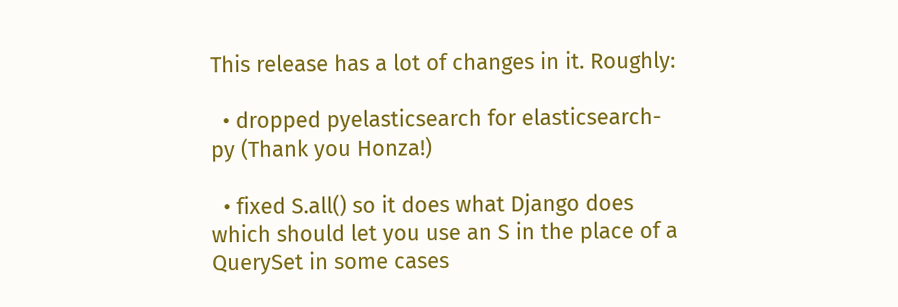This release has a lot of changes in it. Roughly:

  • dropped pyelasticsearch for elasticsearch-py (Thank you Honza!)

  • fixed S.all() so it does what Django does which should let you use an S in the place of a QuerySet in some cases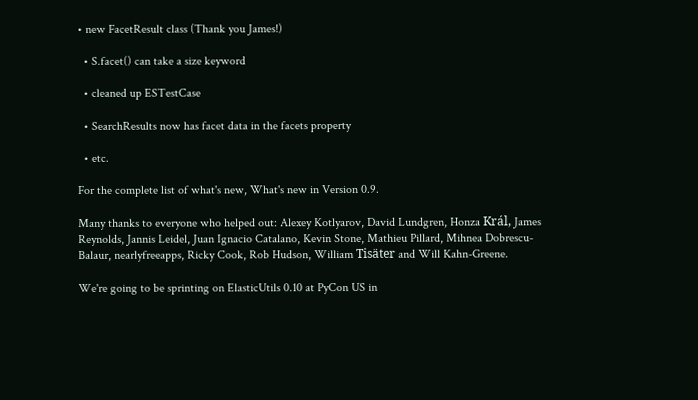• new FacetResult class (Thank you James!)

  • S.facet() can take a size keyword

  • cleaned up ESTestCase

  • SearchResults now has facet data in the facets property

  • etc.

For the complete list of what's new, What's new in Version 0.9.

Many thanks to everyone who helped out: Alexey Kotlyarov, David Lundgren, Honza Král, James Reynolds, Jannis Leidel, Juan Ignacio Catalano, Kevin Stone, Mathieu Pillard, Mihnea Dobrescu-Balaur, nearlyfreeapps, Ricky Cook, Rob Hudson, William Tisäter and Will Kahn-Greene.

We're going to be sprinting on ElasticUtils 0.10 at PyCon US in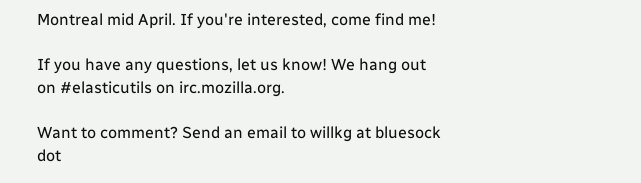Montreal mid April. If you're interested, come find me!

If you have any questions, let us know! We hang out on #elasticutils on irc.mozilla.org.

Want to comment? Send an email to willkg at bluesock dot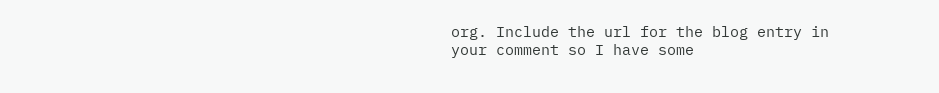org. Include the url for the blog entry in your comment so I have some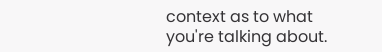context as to what you're talking about.